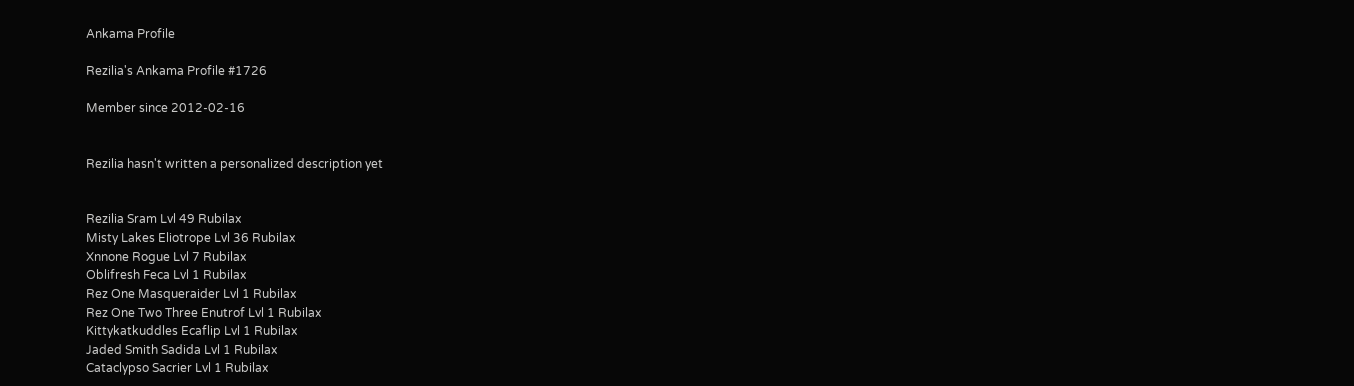Ankama Profile

Rezilia's Ankama Profile #1726

Member since 2012-02-16


Rezilia hasn't written a personalized description yet


Rezilia Sram Lvl 49 Rubilax
Misty Lakes Eliotrope Lvl 36 Rubilax
Xnnone Rogue Lvl 7 Rubilax
Oblifresh Feca Lvl 1 Rubilax
Rez One Masqueraider Lvl 1 Rubilax
Rez One Two Three Enutrof Lvl 1 Rubilax
Kittykatkuddles Ecaflip Lvl 1 Rubilax
Jaded Smith Sadida Lvl 1 Rubilax
Cataclypso Sacrier Lvl 1 Rubilax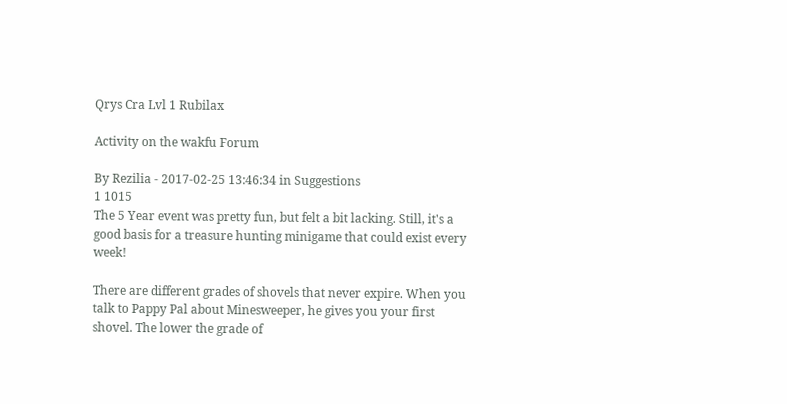Qrys Cra Lvl 1 Rubilax

Activity on the wakfu Forum

By Rezilia - 2017-02-25 13:46:34 in Suggestions
1 1015
The 5 Year event was pretty fun, but felt a bit lacking. Still, it's a good basis for a treasure hunting minigame that could exist every week!

There are different grades of shovels that never expire. When you talk to Pappy Pal about Minesweeper, he gives you your first shovel. The lower the grade of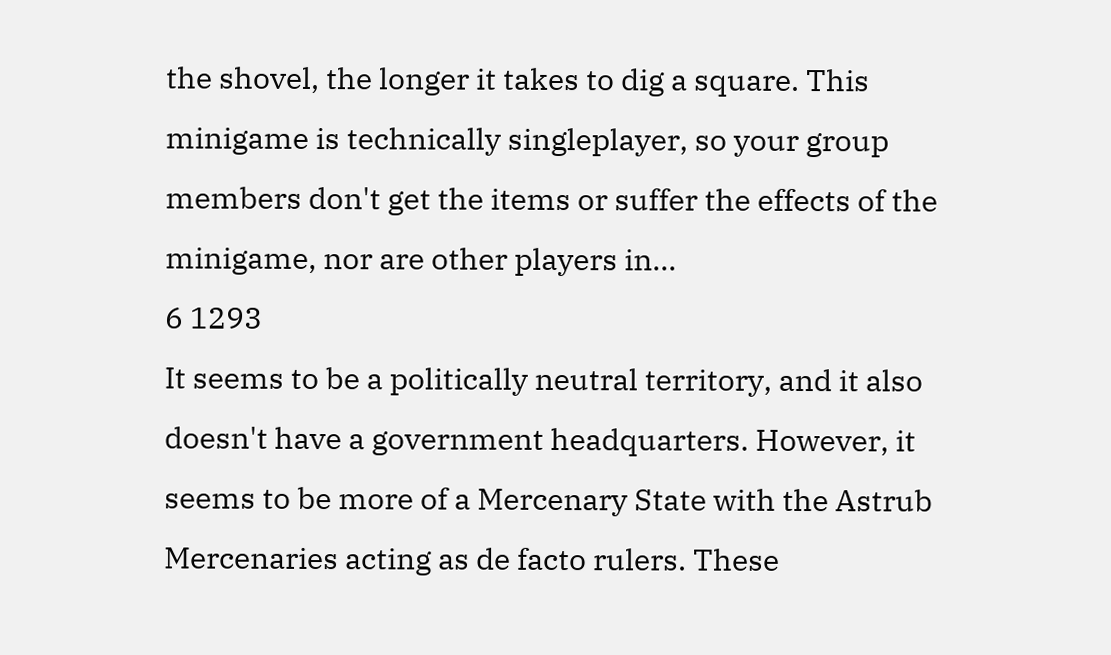the shovel, the longer it takes to dig a square. This minigame is technically singleplayer, so your group members don't get the items or suffer the effects of the minigame, nor are other players in...
6 1293
It seems to be a politically neutral territory, and it also doesn't have a government headquarters. However, it seems to be more of a Mercenary State with the Astrub Mercenaries acting as de facto rulers. These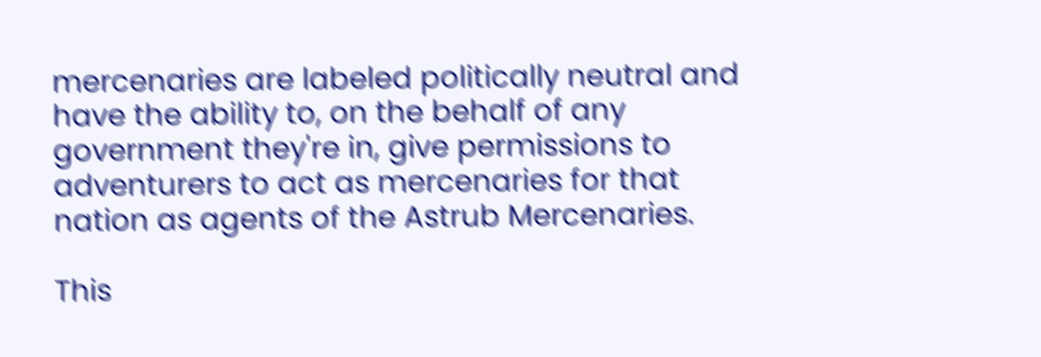mercenaries are labeled politically neutral and have the ability to, on the behalf of any government they're in, give permissions to adventurers to act as mercenaries for that nation as agents of the Astrub Mercenaries.

This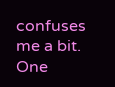confuses me a bit. One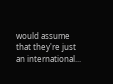would assume that they're just an international...